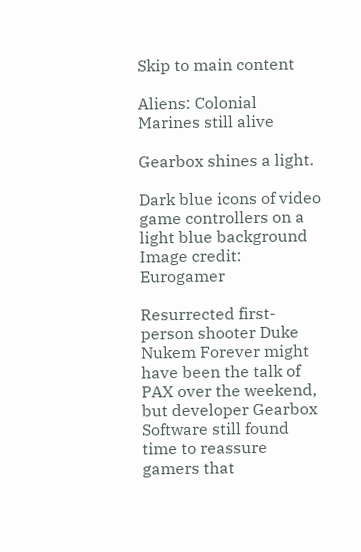Skip to main content

Aliens: Colonial Marines still alive

Gearbox shines a light.

Dark blue icons of video game controllers on a light blue background
Image credit: Eurogamer

Resurrected first-person shooter Duke Nukem Forever might have been the talk of PAX over the weekend, but developer Gearbox Software still found time to reassure gamers that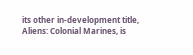its other in-development title, Aliens: Colonial Marines, is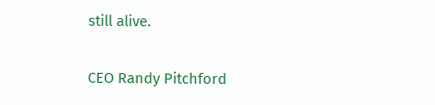still alive.

CEO Randy Pitchford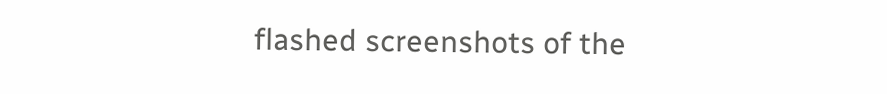flashed screenshots of the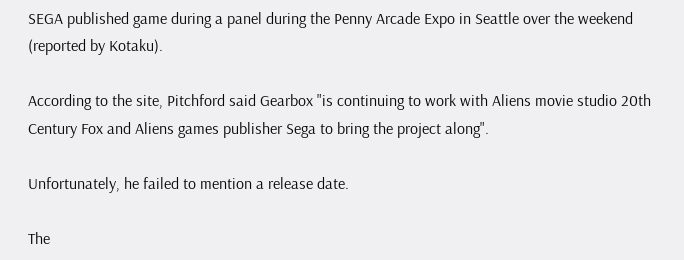SEGA published game during a panel during the Penny Arcade Expo in Seattle over the weekend (reported by Kotaku).

According to the site, Pitchford said Gearbox "is continuing to work with Aliens movie studio 20th Century Fox and Aliens games publisher Sega to bring the project along".

Unfortunately, he failed to mention a release date.

The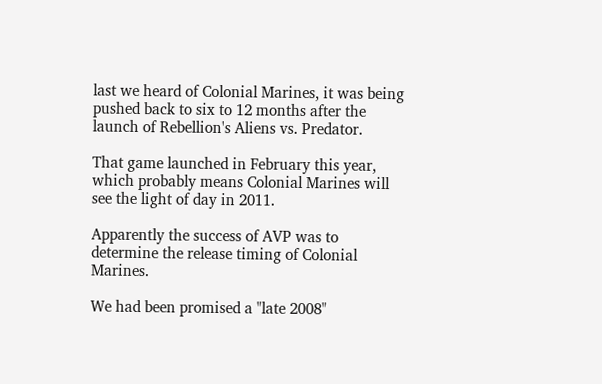last we heard of Colonial Marines, it was being pushed back to six to 12 months after the launch of Rebellion's Aliens vs. Predator.

That game launched in February this year, which probably means Colonial Marines will see the light of day in 2011.

Apparently the success of AVP was to determine the release timing of Colonial Marines.

We had been promised a "late 2008"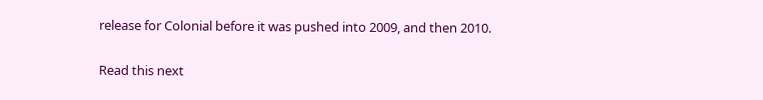release for Colonial before it was pushed into 2009, and then 2010.

Read this next